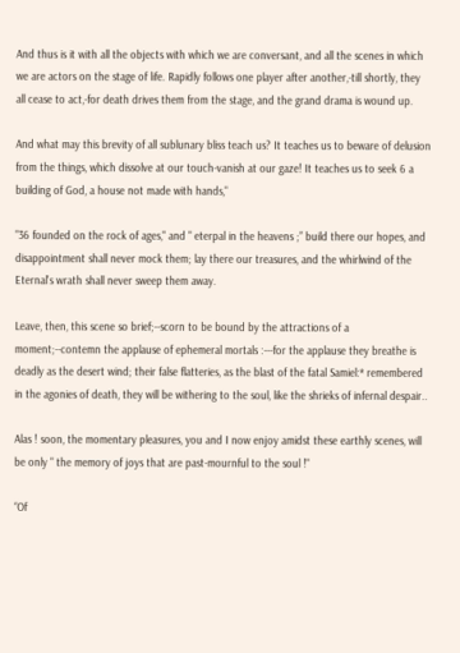And thus is it with all the objects with which we are conversant, and all the scenes in which we are actors on the stage of life. Rapidly follows one player after another,-till shortly, they all cease to act,-for death drives them from the stage, and the grand drama is wound up.

And what may this brevity of all sublunary bliss teach us? It teaches us to beware of delusion from the things, which dissolve at our touch-vanish at our gaze! It teaches us to seek 6 a building of God, a house not made with hands,"

"36 founded on the rock of ages," and " eterpal in the heavens ;” build there our hopes, and disappointment shall never mock them; lay there our treasures, and the whirlwind of the Eternal's wrath shall never sweep them away.

Leave, then, this scene so brief;--scorn to be bound by the attractions of a moment;--contemn the applause of ephemeral mortals :---for the applause they breathe is deadly as the desert wind; their false flatteries, as the blast of the fatal Samiel:* remembered in the agonies of death, they will be withering to the soul, like the shrieks of infernal despair..

Alas ! soon, the momentary pleasures, you and I now enjoy amidst these earthly scenes, will be only " the memory of joys that are past-mournful to the soul !"

“Of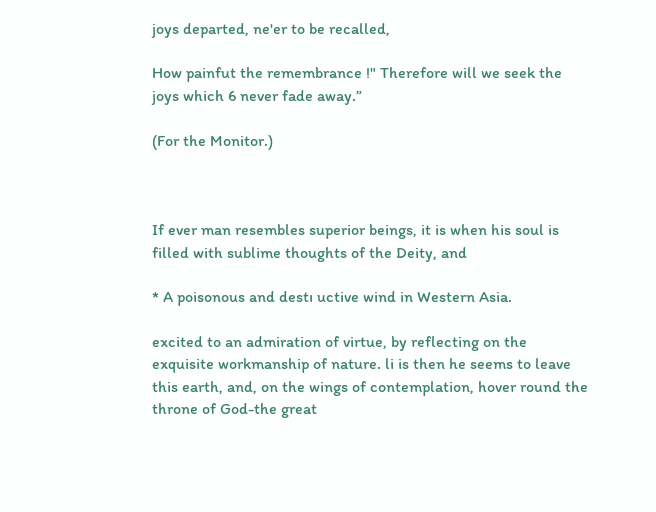joys departed, ne'er to be recalled,

How painfut the remembrance !" Therefore will we seek the joys which 6 never fade away.”

(For the Monitor.)



If ever man resembles superior beings, it is when his soul is filled with sublime thoughts of the Deity, and

* A poisonous and destı uctive wind in Western Asia.

excited to an admiration of virtue, by reflecting on the exquisite workmanship of nature. li is then he seems to leave this earth, and, on the wings of contemplation, hover round the throne of God-the great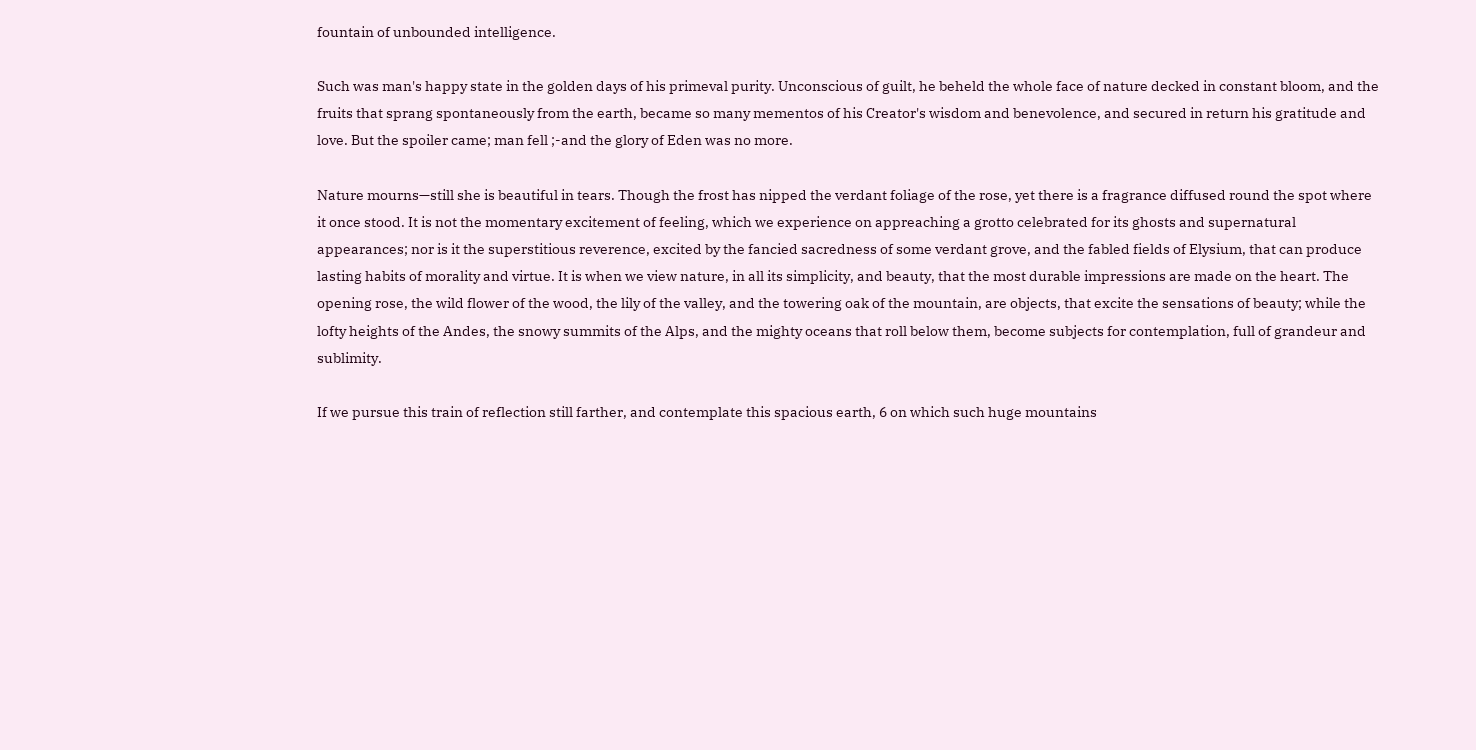fountain of unbounded intelligence.

Such was man's happy state in the golden days of his primeval purity. Unconscious of guilt, he beheld the whole face of nature decked in constant bloom, and the fruits that sprang spontaneously from the earth, became so many mementos of his Creator's wisdom and benevolence, and secured in return his gratitude and love. But the spoiler came; man fell ;-and the glory of Eden was no more.

Nature mourns—still she is beautiful in tears. Though the frost has nipped the verdant foliage of the rose, yet there is a fragrance diffused round the spot where it once stood. It is not the momentary excitement of feeling, which we experience on appreaching a grotto celebrated for its ghosts and supernatural appearances; nor is it the superstitious reverence, excited by the fancied sacredness of some verdant grove, and the fabled fields of Elysium, that can produce lasting habits of morality and virtue. It is when we view nature, in all its simplicity, and beauty, that the most durable impressions are made on the heart. The opening rose, the wild flower of the wood, the lily of the valley, and the towering oak of the mountain, are objects, that excite the sensations of beauty; while the lofty heights of the Andes, the snowy summits of the Alps, and the mighty oceans that roll below them, become subjects for contemplation, full of grandeur and sublimity.

If we pursue this train of reflection still farther, and contemplate this spacious earth, 6 on which such huge mountains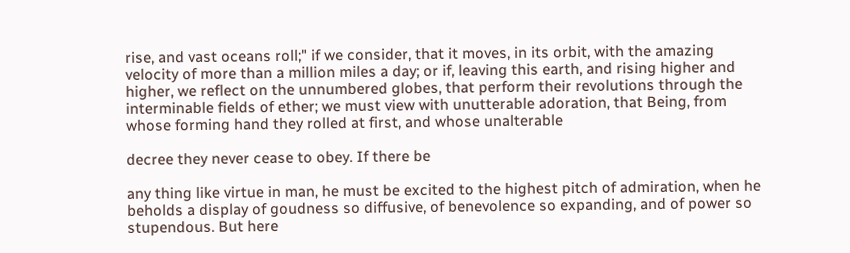rise, and vast oceans roll;" if we consider, that it moves, in its orbit, with the amazing velocity of more than a million miles a day; or if, leaving this earth, and rising higher and higher, we reflect on the unnumbered globes, that perform their revolutions through the interminable fields of ether; we must view with unutterable adoration, that Being, from whose forming hand they rolled at first, and whose unalterable

decree they never cease to obey. If there be

any thing like virtue in man, he must be excited to the highest pitch of admiration, when he beholds a display of goudness so diffusive, of benevolence so expanding, and of power so stupendous. But here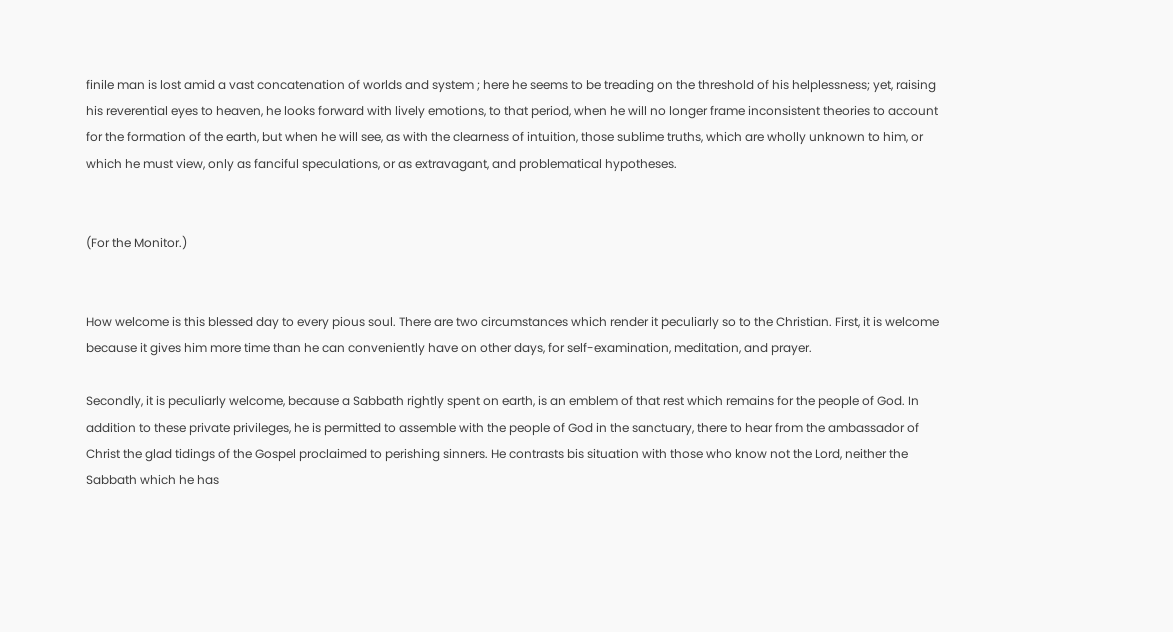finile man is lost amid a vast concatenation of worlds and system ; here he seems to be treading on the threshold of his helplessness; yet, raising his reverential eyes to heaven, he looks forward with lively emotions, to that period, when he will no longer frame inconsistent theories to account for the formation of the earth, but when he will see, as with the clearness of intuition, those sublime truths, which are wholly unknown to him, or which he must view, only as fanciful speculations, or as extravagant, and problematical hypotheses.


(For the Monitor.)


How welcome is this blessed day to every pious soul. There are two circumstances which render it peculiarly so to the Christian. First, it is welcome because it gives him more time than he can conveniently have on other days, for self-examination, meditation, and prayer.

Secondly, it is peculiarly welcome, because a Sabbath rightly spent on earth, is an emblem of that rest which remains for the people of God. In addition to these private privileges, he is permitted to assemble with the people of God in the sanctuary, there to hear from the ambassador of Christ the glad tidings of the Gospel proclaimed to perishing sinners. He contrasts bis situation with those who know not the Lord, neither the Sabbath which he has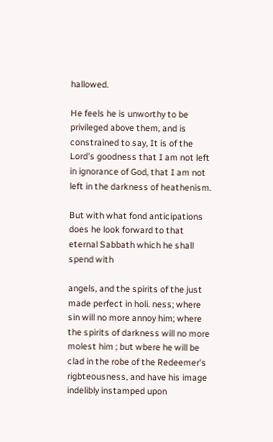hallowed.

He feels he is unworthy to be privileged above them, and is constrained to say, It is of the Lord's goodness that I am not left in ignorance of God, that I am not left in the darkness of heathenism.

But with what fond anticipations does he look forward to that eternal Sabbath which he shall spend with

angels, and the spirits of the just made perfect in holi. ness; where sin will no more annoy him; where the spirits of darkness will no more molest him ; but wbere he will be clad in the robe of the Redeemer's rigbteousness, and have his image indelibly instamped upon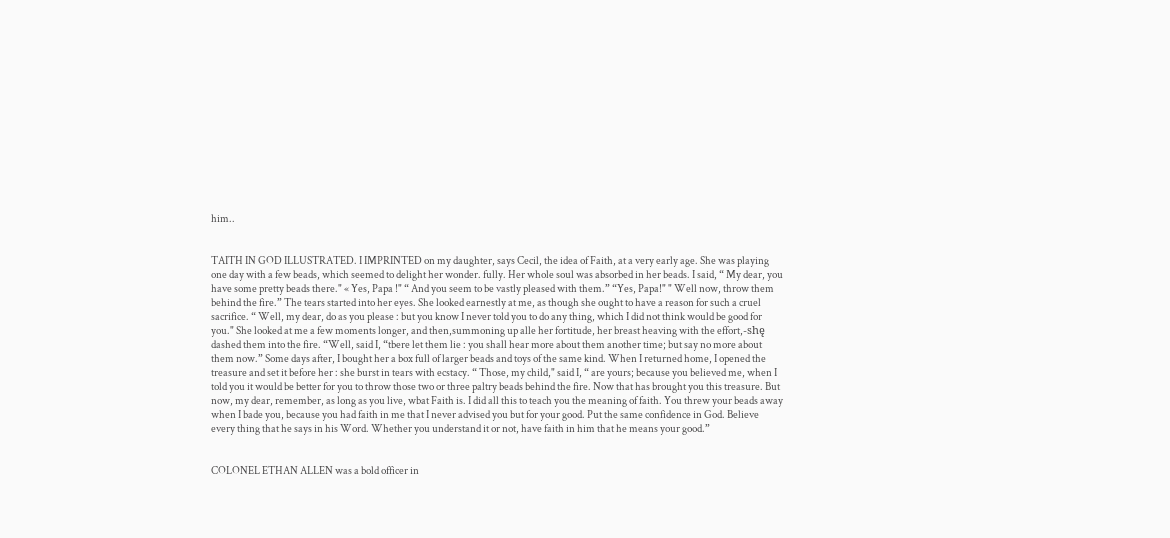him..


TAITH IN GOD ILLUSTRATED. I IMPRINTED on my daughter, says Cecil, the idea of Faith, at a very early age. She was playing one day with a few beads, which seemed to delight her wonder. fully. Her whole soul was absorbed in her beads. I said, “ My dear, you have some pretty beads there." « Yes, Papa !" “ And you seem to be vastly pleased with them.” “Yes, Papa!" " Well now, throw them behind the fire.” The tears started into her eyes. She looked earnestly at me, as though she ought to have a reason for such a cruel sacrifice. “ Well, my dear, do as you please : but you know I never told you to do any thing, which I did not think would be good for you." She looked at me a few moments longer, and then,summoning up alle her fortitude, her breast heaving with the effort,-shę dashed them into the fire. “Well, said I, “tbere let them lie : you shall hear more about them another time; but say no more about them now.” Some days after, I bought her a box full of larger beads and toys of the same kind. When I returned home, I opened the treasure and set it before her : she burst in tears with ecstacy. “ Those, my child," said I, “ are yours; because you believed me, when I told you it would be better for you to throw those two or three paltry beads behind the fire. Now that has brought you this treasure. But now, my dear, remember, as long as you live, wbat Faith is. I did all this to teach you the meaning of faith. You threw your beads away when I bade you, because you had faith in me that I never advised you but for your good. Put the same confidence in God. Believe every thing that he says in his Word. Whether you understand it or not, have faith in him that he means your good.”


COLONEL ETHAN ALLEN was a bold officer in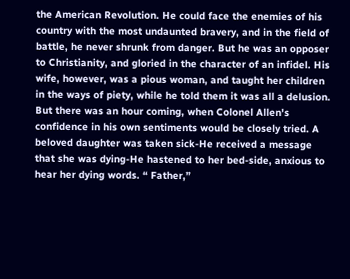the American Revolution. He could face the enemies of his country with the most undaunted bravery, and in the field of battle, he never shrunk from danger. But he was an opposer to Christianity, and gloried in the character of an infidel. His wife, however, was a pious woman, and taught her children in the ways of piety, while he told them it was all a delusion. But there was an hour coming, when Colonel Allen's confidence in his own sentiments would be closely tried. A beloved daughter was taken sick-He received a message that she was dying-He hastened to her bed-side, anxious to hear her dying words. “ Father,”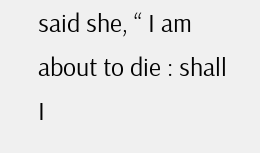said she, “ I am about to die : shall I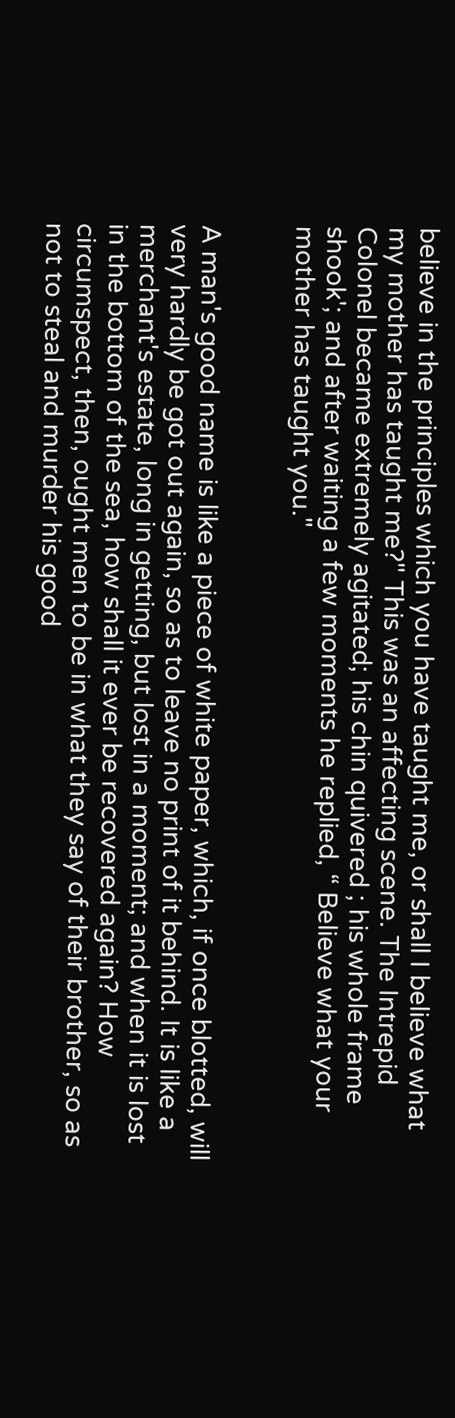believe in the principles which you have taught me, or shall I believe what my mother has taught me?" This was an affecting scene. The Intrepid Colonel became extremely agitated; his chin quivered ; his whole frame shook'; and after waiting a few moments he replied, “ Believe what your mother has taught you."


A man's good name is like a piece of white paper, which, if once blotted, will very hardly be got out again, so as to leave no print of it behind. It is like a merchant's estate, long in getting, but lost in a moment; and when it is lost in the bottom of the sea, how shall it ever be recovered again? How circumspect, then, ought men to be in what they say of their brother, so as not to steal and murder his good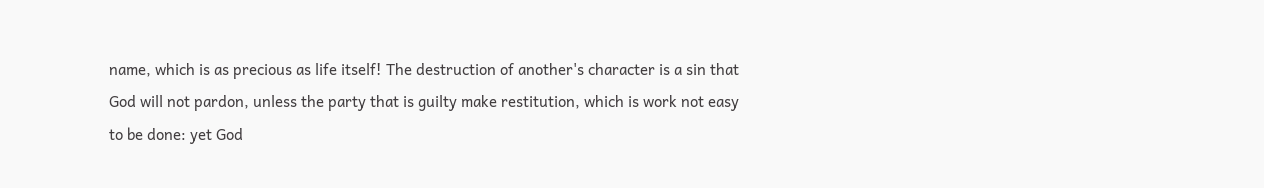name, which is as precious as life itself! The destruction of another's character is a sin that God will not pardon, unless the party that is guilty make restitution, which is work not easy to be done: yet God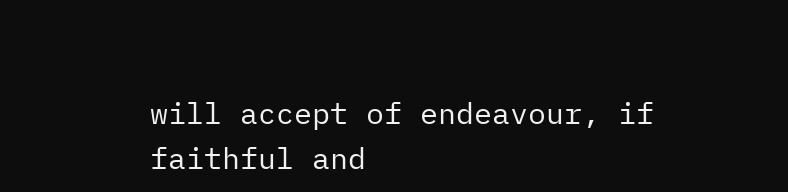will accept of endeavour, if faithful and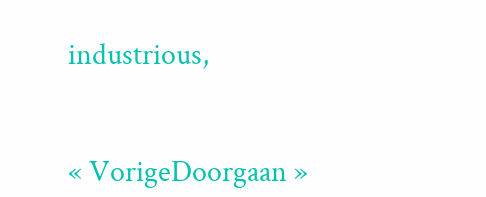industrious,


« VorigeDoorgaan »